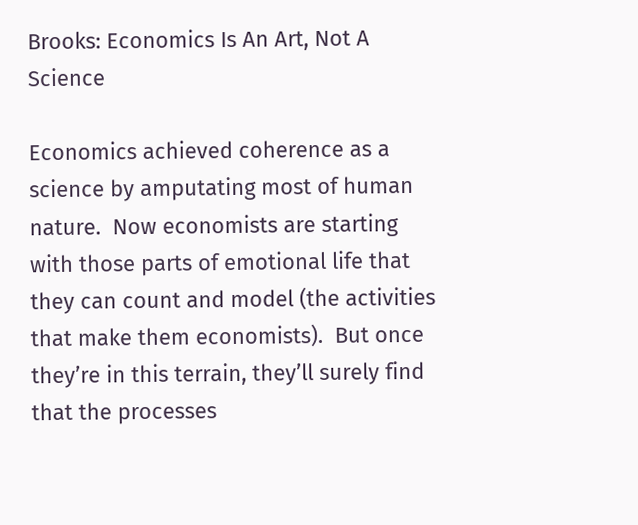Brooks: Economics Is An Art, Not A Science

Economics achieved coherence as a science by amputating most of human nature.  Now economists are starting with those parts of emotional life that they can count and model (the activities that make them economists).  But once they’re in this terrain, they’ll surely find that the processes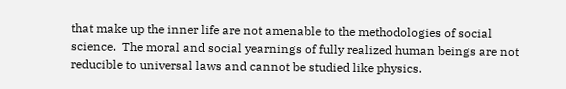that make up the inner life are not amenable to the methodologies of social science.  The moral and social yearnings of fully realized human beings are not reducible to universal laws and cannot be studied like physics.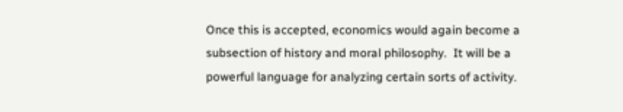Once this is accepted, economics would again become a subsection of history and moral philosophy.  It will be a powerful language for analyzing certain sorts of activity.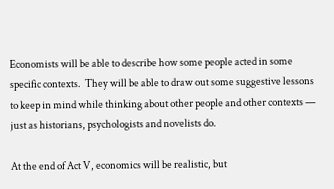Economists will be able to describe how some people acted in some specific contexts.  They will be able to draw out some suggestive lessons to keep in mind while thinking about other people and other contexts — just as historians, psychologists and novelists do.

At the end of Act V, economics will be realistic, but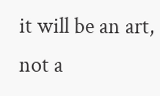it will be an art, not a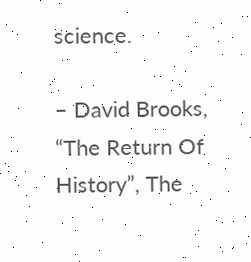science.

– David Brooks, “The Return Of History”, The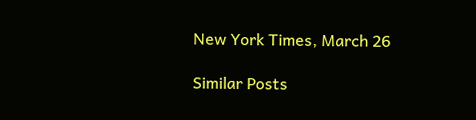New York Times, March 26

Similar Posts